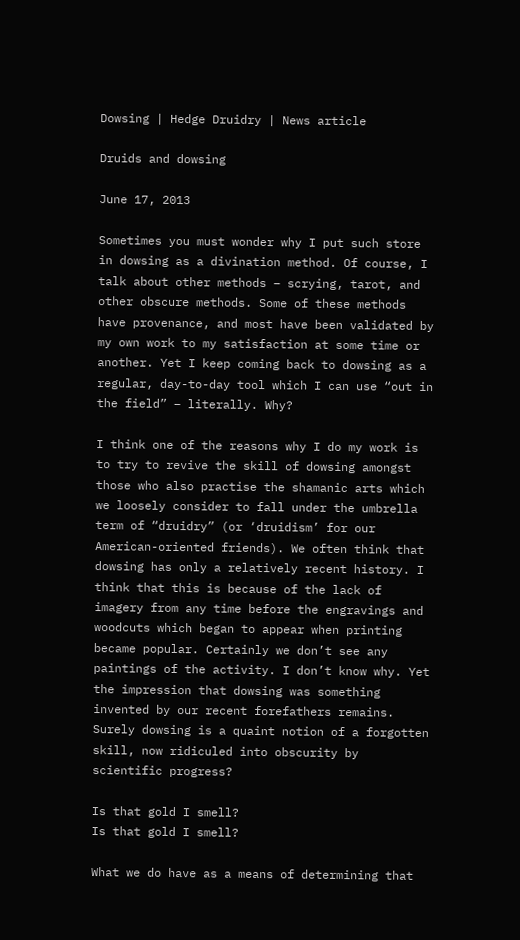Dowsing | Hedge Druidry | News article

Druids and dowsing

June 17, 2013

Sometimes you must wonder why I put such store in dowsing as a divination method. Of course, I talk about other methods – scrying, tarot, and other obscure methods. Some of these methods have provenance, and most have been validated by my own work to my satisfaction at some time or another. Yet I keep coming back to dowsing as a regular, day-to-day tool which I can use “out in the field” – literally. Why?

I think one of the reasons why I do my work is to try to revive the skill of dowsing amongst those who also practise the shamanic arts which we loosely consider to fall under the umbrella term of “druidry” (or ‘druidism’ for our American-oriented friends). We often think that dowsing has only a relatively recent history. I think that this is because of the lack of imagery from any time before the engravings and woodcuts which began to appear when printing became popular. Certainly we don’t see any paintings of the activity. I don’t know why. Yet the impression that dowsing was something invented by our recent forefathers remains. Surely dowsing is a quaint notion of a forgotten skill, now ridiculed into obscurity by scientific progress?

Is that gold I smell?
Is that gold I smell?

What we do have as a means of determining that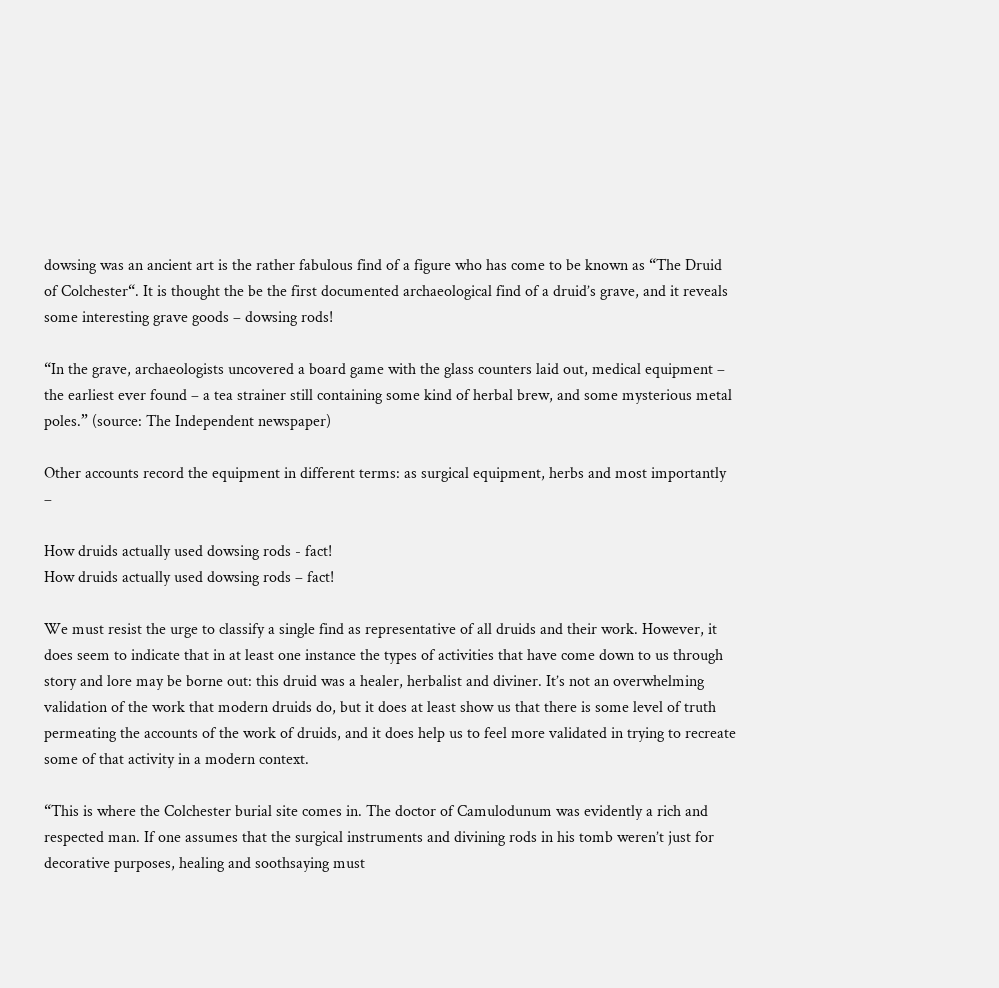dowsing was an ancient art is the rather fabulous find of a figure who has come to be known as “The Druid of Colchester“. It is thought the be the first documented archaeological find of a druid’s grave, and it reveals some interesting grave goods – dowsing rods!

“In the grave, archaeologists uncovered a board game with the glass counters laid out, medical equipment – the earliest ever found – a tea strainer still containing some kind of herbal brew, and some mysterious metal poles.” (source: The Independent newspaper)

Other accounts record the equipment in different terms: as surgical equipment, herbs and most importantly –

How druids actually used dowsing rods - fact!
How druids actually used dowsing rods – fact!

We must resist the urge to classify a single find as representative of all druids and their work. However, it does seem to indicate that in at least one instance the types of activities that have come down to us through story and lore may be borne out: this druid was a healer, herbalist and diviner. It’s not an overwhelming validation of the work that modern druids do, but it does at least show us that there is some level of truth permeating the accounts of the work of druids, and it does help us to feel more validated in trying to recreate some of that activity in a modern context.

“This is where the Colchester burial site comes in. The doctor of Camulodunum was evidently a rich and respected man. If one assumes that the surgical instruments and divining rods in his tomb weren’t just for decorative purposes, healing and soothsaying must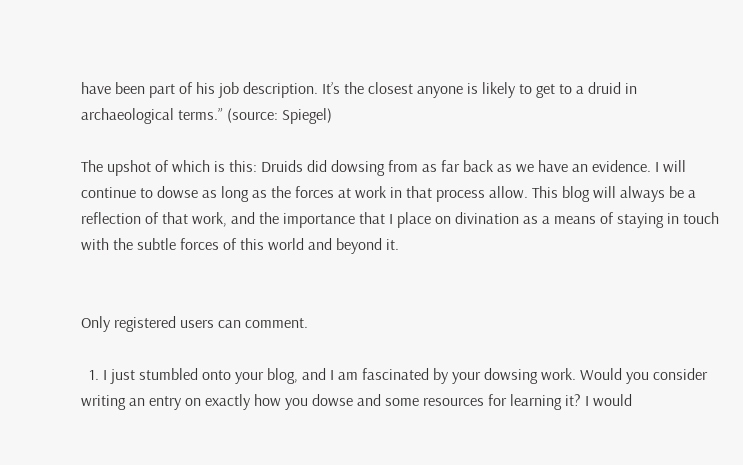have been part of his job description. It’s the closest anyone is likely to get to a druid in archaeological terms.” (source: Spiegel)

The upshot of which is this: Druids did dowsing from as far back as we have an evidence. I will continue to dowse as long as the forces at work in that process allow. This blog will always be a reflection of that work, and the importance that I place on divination as a means of staying in touch with the subtle forces of this world and beyond it.


Only registered users can comment.

  1. I just stumbled onto your blog, and I am fascinated by your dowsing work. Would you consider writing an entry on exactly how you dowse and some resources for learning it? I would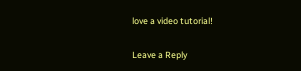love a video tutorial!

Leave a Reply